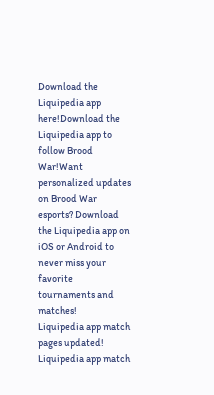Download the Liquipedia app here!Download the Liquipedia app to follow Brood War!Want personalized updates on Brood War esports? Download the Liquipedia app on iOS or Android to never miss your favorite tournaments and matches!
Liquipedia app match pages updated! Liquipedia app match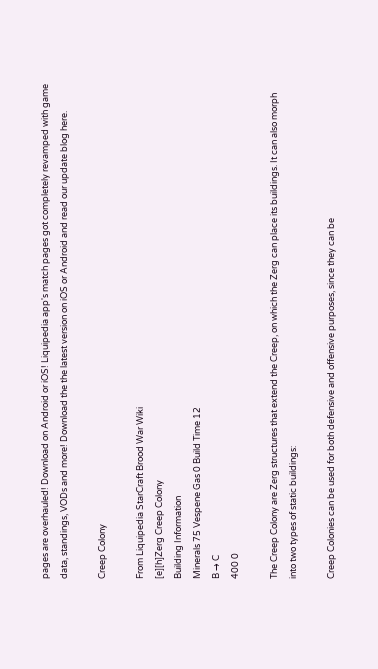pages are overhauled! Download on Android or iOS! Liquipedia app's match pages got completely revamped with game data, standings, VODs and more! Download the the latest version on iOS or Android and read our update blog here.

Creep Colony

From Liquipedia StarCraft Brood War Wiki
[e][h]Zerg Creep Colony
Building Information
Minerals 75 Vespene Gas 0 Build Time 12
B → C
400 0

The Creep Colony are Zerg structures that extend the Creep, on which the Zerg can place its buildings. It can also morph into two types of static buildings:

Creep Colonies can be used for both defensive and offensive purposes, since they can be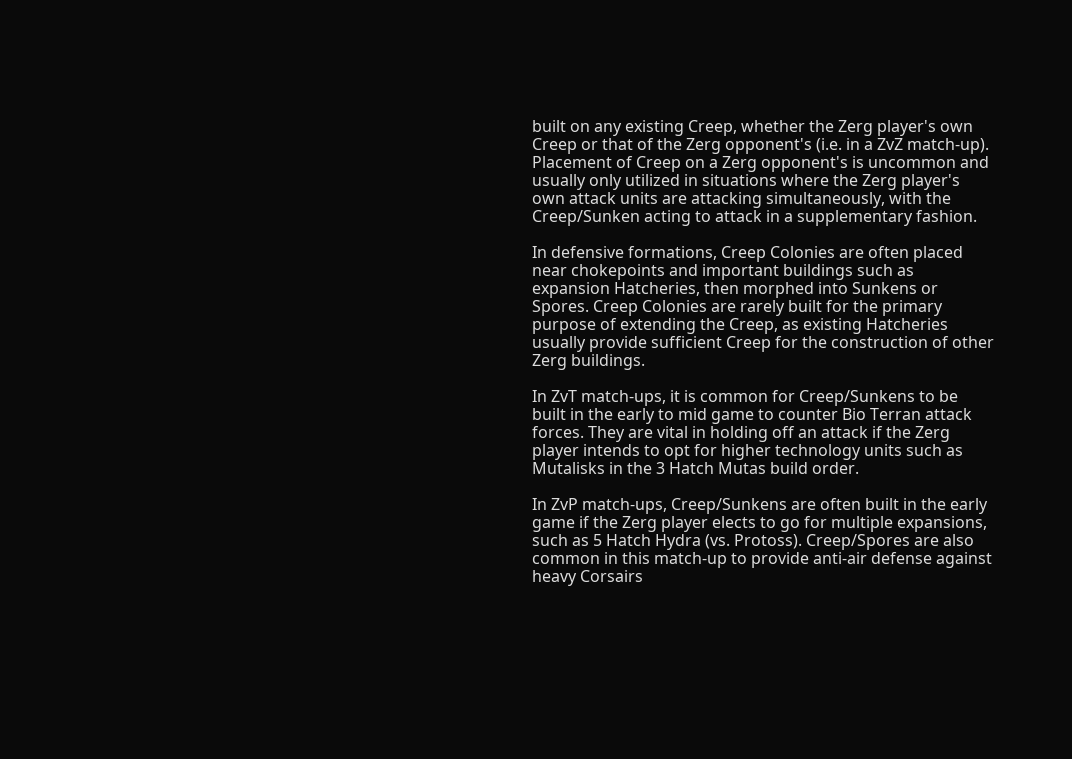built on any existing Creep, whether the Zerg player's own Creep or that of the Zerg opponent's (i.e. in a ZvZ match-up). Placement of Creep on a Zerg opponent's is uncommon and usually only utilized in situations where the Zerg player's own attack units are attacking simultaneously, with the Creep/Sunken acting to attack in a supplementary fashion.

In defensive formations, Creep Colonies are often placed near chokepoints and important buildings such as expansion Hatcheries, then morphed into Sunkens or Spores. Creep Colonies are rarely built for the primary purpose of extending the Creep, as existing Hatcheries usually provide sufficient Creep for the construction of other Zerg buildings.

In ZvT match-ups, it is common for Creep/Sunkens to be built in the early to mid game to counter Bio Terran attack forces. They are vital in holding off an attack if the Zerg player intends to opt for higher technology units such as Mutalisks in the 3 Hatch Mutas build order.

In ZvP match-ups, Creep/Sunkens are often built in the early game if the Zerg player elects to go for multiple expansions, such as 5 Hatch Hydra (vs. Protoss). Creep/Spores are also common in this match-up to provide anti-air defense against heavy Corsairs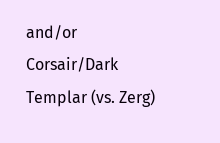and/or Corsair/Dark Templar (vs. Zerg)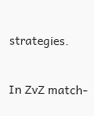strategies.

In ZvZ match-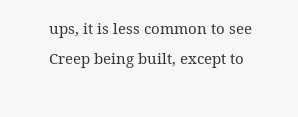ups, it is less common to see Creep being built, except to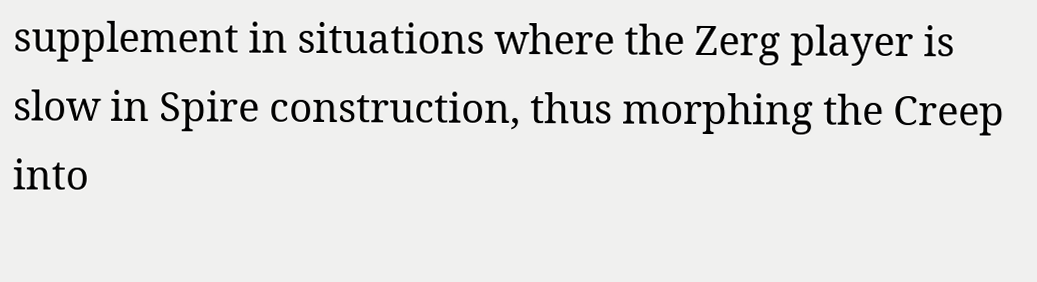supplement in situations where the Zerg player is slow in Spire construction, thus morphing the Creep into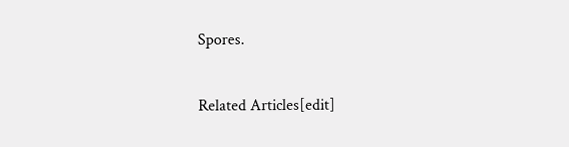Spores.

Related Articles[edit]